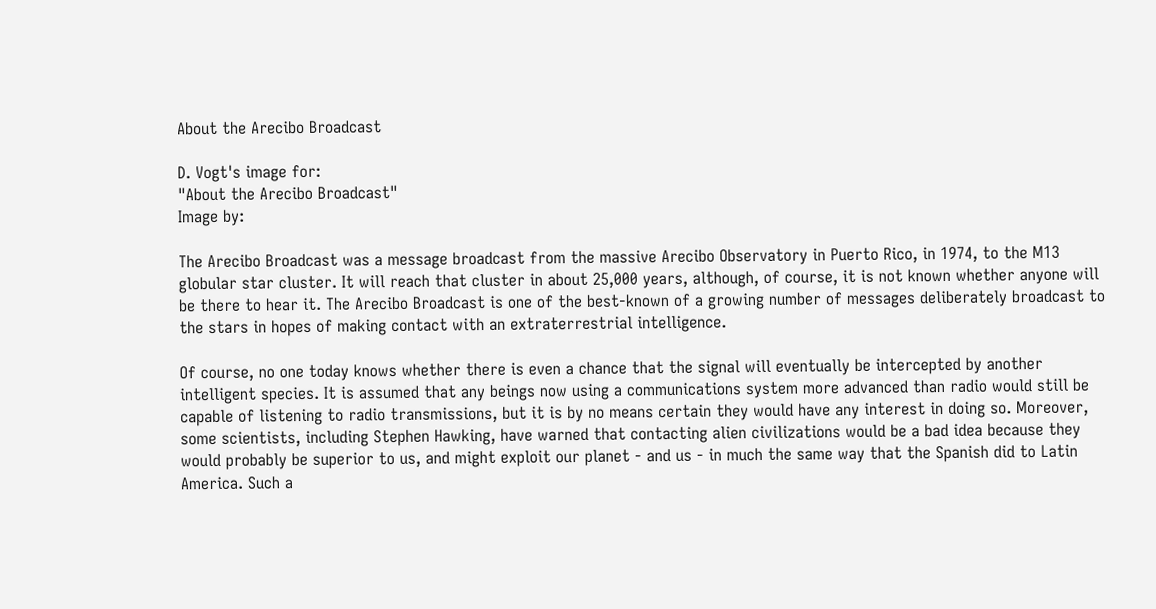About the Arecibo Broadcast

D. Vogt's image for:
"About the Arecibo Broadcast"
Image by:

The Arecibo Broadcast was a message broadcast from the massive Arecibo Observatory in Puerto Rico, in 1974, to the M13 globular star cluster. It will reach that cluster in about 25,000 years, although, of course, it is not known whether anyone will be there to hear it. The Arecibo Broadcast is one of the best-known of a growing number of messages deliberately broadcast to the stars in hopes of making contact with an extraterrestrial intelligence.

Of course, no one today knows whether there is even a chance that the signal will eventually be intercepted by another intelligent species. It is assumed that any beings now using a communications system more advanced than radio would still be capable of listening to radio transmissions, but it is by no means certain they would have any interest in doing so. Moreover, some scientists, including Stephen Hawking, have warned that contacting alien civilizations would be a bad idea because they would probably be superior to us, and might exploit our planet - and us - in much the same way that the Spanish did to Latin America. Such a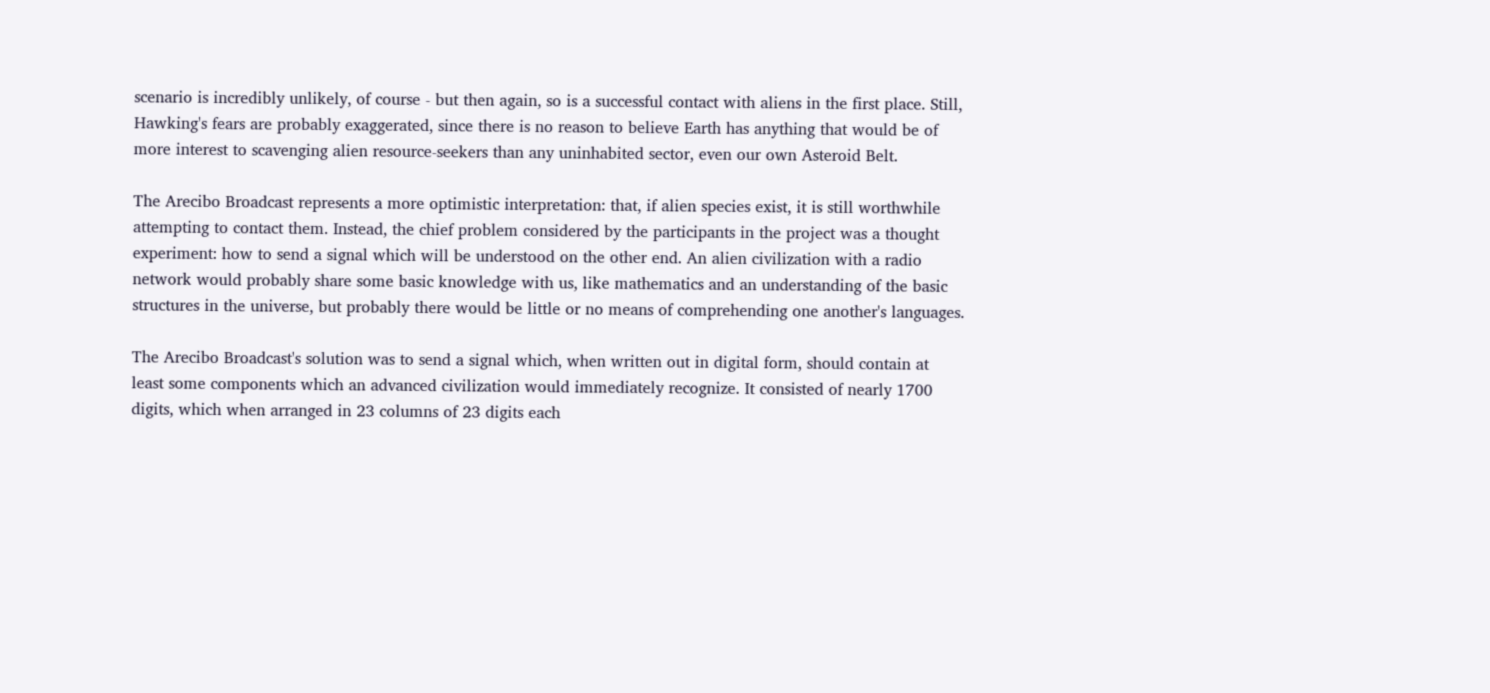scenario is incredibly unlikely, of course - but then again, so is a successful contact with aliens in the first place. Still, Hawking's fears are probably exaggerated, since there is no reason to believe Earth has anything that would be of more interest to scavenging alien resource-seekers than any uninhabited sector, even our own Asteroid Belt.

The Arecibo Broadcast represents a more optimistic interpretation: that, if alien species exist, it is still worthwhile attempting to contact them. Instead, the chief problem considered by the participants in the project was a thought experiment: how to send a signal which will be understood on the other end. An alien civilization with a radio network would probably share some basic knowledge with us, like mathematics and an understanding of the basic structures in the universe, but probably there would be little or no means of comprehending one another's languages.

The Arecibo Broadcast's solution was to send a signal which, when written out in digital form, should contain at least some components which an advanced civilization would immediately recognize. It consisted of nearly 1700 digits, which when arranged in 23 columns of 23 digits each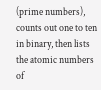(prime numbers), counts out one to ten in binary, then lists the atomic numbers of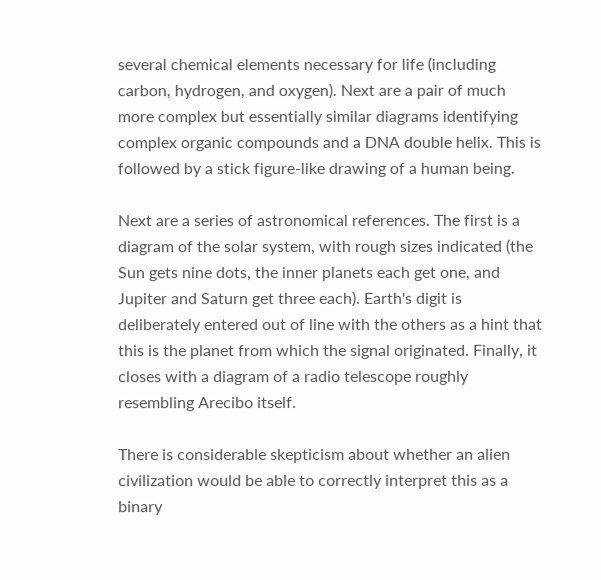several chemical elements necessary for life (including carbon, hydrogen, and oxygen). Next are a pair of much more complex but essentially similar diagrams identifying complex organic compounds and a DNA double helix. This is followed by a stick figure-like drawing of a human being.

Next are a series of astronomical references. The first is a diagram of the solar system, with rough sizes indicated (the Sun gets nine dots, the inner planets each get one, and Jupiter and Saturn get three each). Earth's digit is deliberately entered out of line with the others as a hint that this is the planet from which the signal originated. Finally, it closes with a diagram of a radio telescope roughly resembling Arecibo itself.

There is considerable skepticism about whether an alien civilization would be able to correctly interpret this as a binary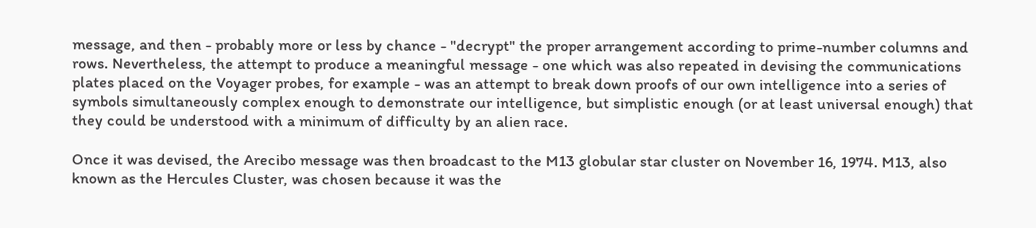message, and then - probably more or less by chance - "decrypt" the proper arrangement according to prime-number columns and rows. Nevertheless, the attempt to produce a meaningful message - one which was also repeated in devising the communications plates placed on the Voyager probes, for example - was an attempt to break down proofs of our own intelligence into a series of symbols simultaneously complex enough to demonstrate our intelligence, but simplistic enough (or at least universal enough) that they could be understood with a minimum of difficulty by an alien race.

Once it was devised, the Arecibo message was then broadcast to the M13 globular star cluster on November 16, 1974. M13, also known as the Hercules Cluster, was chosen because it was the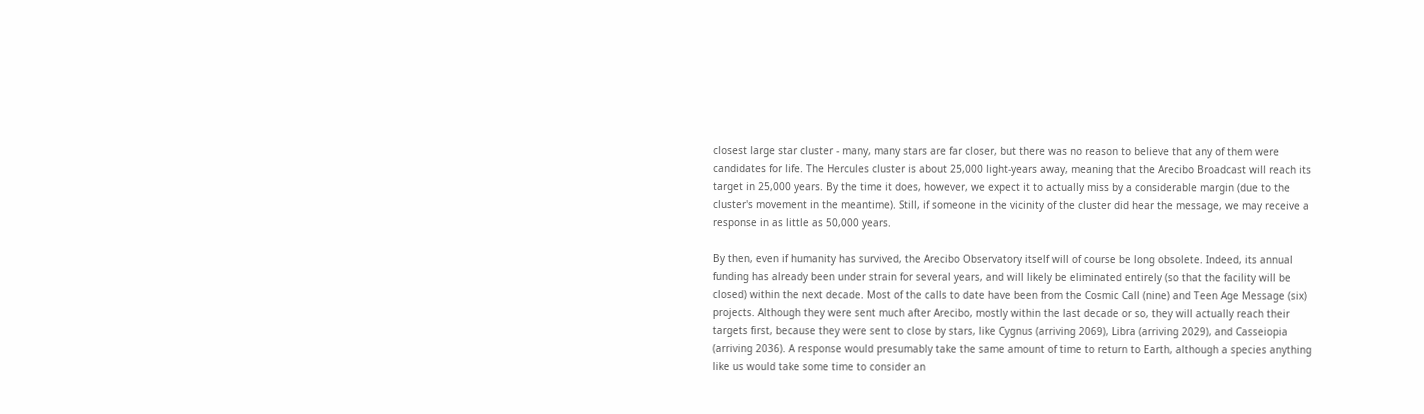closest large star cluster - many, many stars are far closer, but there was no reason to believe that any of them were candidates for life. The Hercules cluster is about 25,000 light-years away, meaning that the Arecibo Broadcast will reach its target in 25,000 years. By the time it does, however, we expect it to actually miss by a considerable margin (due to the cluster's movement in the meantime). Still, if someone in the vicinity of the cluster did hear the message, we may receive a response in as little as 50,000 years.

By then, even if humanity has survived, the Arecibo Observatory itself will of course be long obsolete. Indeed, its annual funding has already been under strain for several years, and will likely be eliminated entirely (so that the facility will be closed) within the next decade. Most of the calls to date have been from the Cosmic Call (nine) and Teen Age Message (six) projects. Although they were sent much after Arecibo, mostly within the last decade or so, they will actually reach their targets first, because they were sent to close by stars, like Cygnus (arriving 2069), Libra (arriving 2029), and Casseiopia (arriving 2036). A response would presumably take the same amount of time to return to Earth, although a species anything like us would take some time to consider an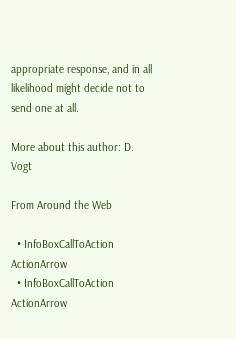appropriate response, and in all likelihood might decide not to send one at all.

More about this author: D. Vogt

From Around the Web

  • InfoBoxCallToAction ActionArrow
  • InfoBoxCallToAction ActionArrow